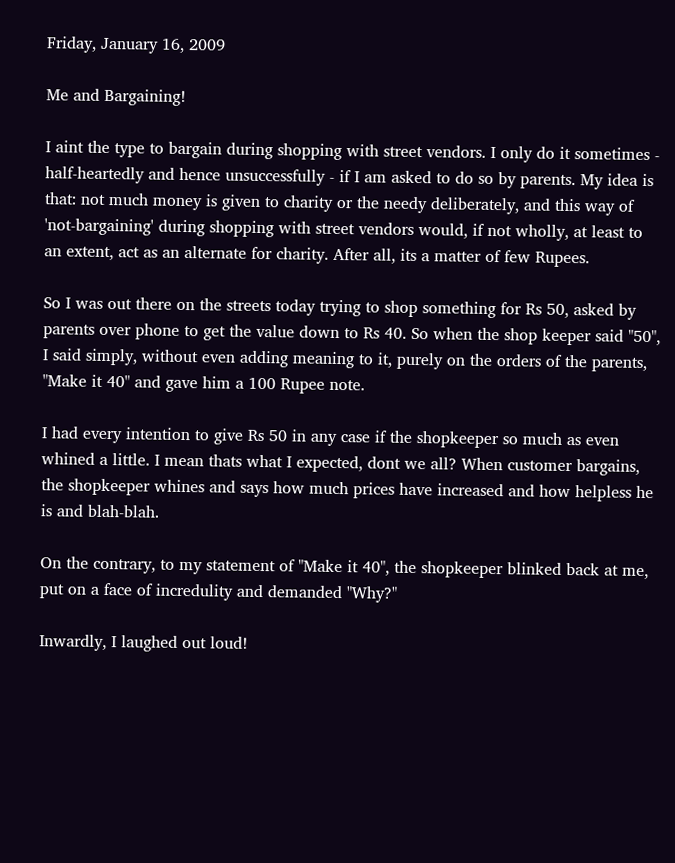Friday, January 16, 2009

Me and Bargaining!

I aint the type to bargain during shopping with street vendors. I only do it sometimes - half-heartedly and hence unsuccessfully - if I am asked to do so by parents. My idea is that: not much money is given to charity or the needy deliberately, and this way of 'not-bargaining' during shopping with street vendors would, if not wholly, at least to an extent, act as an alternate for charity. After all, its a matter of few Rupees.

So I was out there on the streets today trying to shop something for Rs 50, asked by parents over phone to get the value down to Rs 40. So when the shop keeper said "50", I said simply, without even adding meaning to it, purely on the orders of the parents, "Make it 40" and gave him a 100 Rupee note.

I had every intention to give Rs 50 in any case if the shopkeeper so much as even whined a little. I mean thats what I expected, dont we all? When customer bargains, the shopkeeper whines and says how much prices have increased and how helpless he is and blah-blah.

On the contrary, to my statement of "Make it 40", the shopkeeper blinked back at me, put on a face of incredulity and demanded "Why?"

Inwardly, I laughed out loud!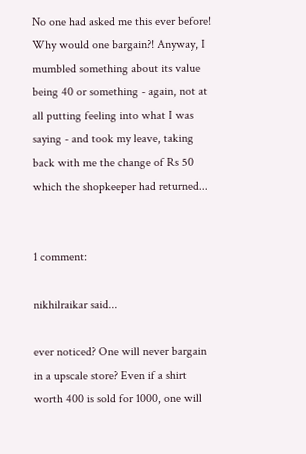No one had asked me this ever before! Why would one bargain?! Anyway, I mumbled something about its value being 40 or something - again, not at all putting feeling into what I was saying - and took my leave, taking back with me the change of Rs 50 which the shopkeeper had returned...


1 comment:

nikhilraikar said...

ever noticed? One will never bargain in a upscale store? Even if a shirt worth 400 is sold for 1000, one will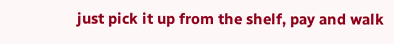just pick it up from the shelf, pay and walk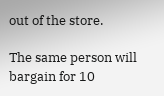out of the store.

The same person will bargain for 10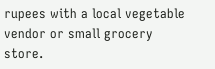rupees with a local vegetable vendor or small grocery store.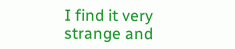I find it very strange and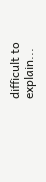difficult to explain...